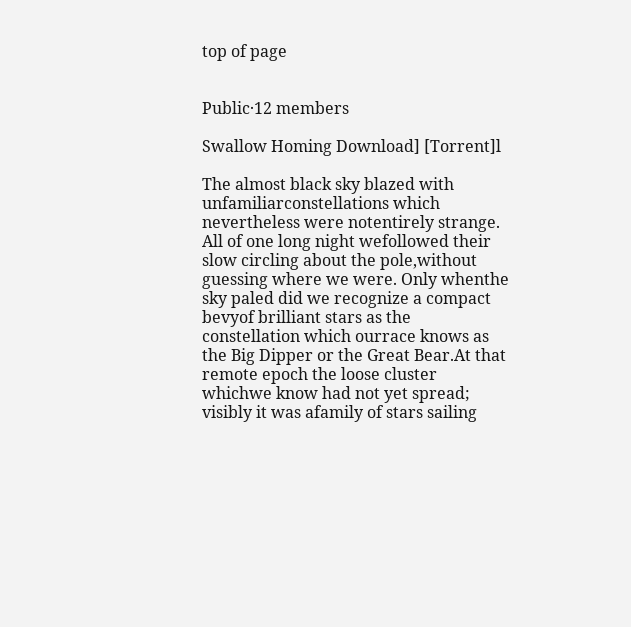top of page


Public·12 members

Swallow Homing Download] [Torrent]l

The almost black sky blazed with unfamiliarconstellations which nevertheless were notentirely strange. All of one long night wefollowed their slow circling about the pole,without guessing where we were. Only whenthe sky paled did we recognize a compact bevyof brilliant stars as the constellation which ourrace knows as the Big Dipper or the Great Bear.At that remote epoch the loose cluster whichwe know had not yet spread; visibly it was afamily of stars sailing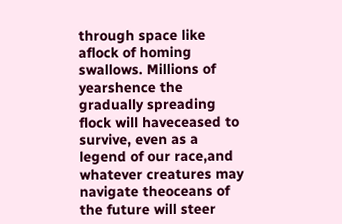through space like aflock of homing swallows. Millions of yearshence the gradually spreading flock will haveceased to survive, even as a legend of our race,and whatever creatures may navigate theoceans of the future will steer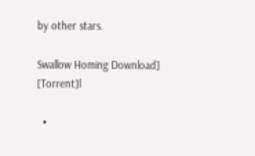by other stars.

Swallow Homing Download] [Torrent]l

  •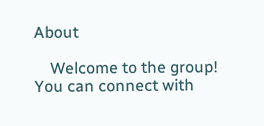About

    Welcome to the group! You can connect with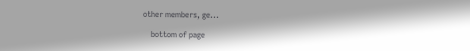other members, ge...

    bottom of page